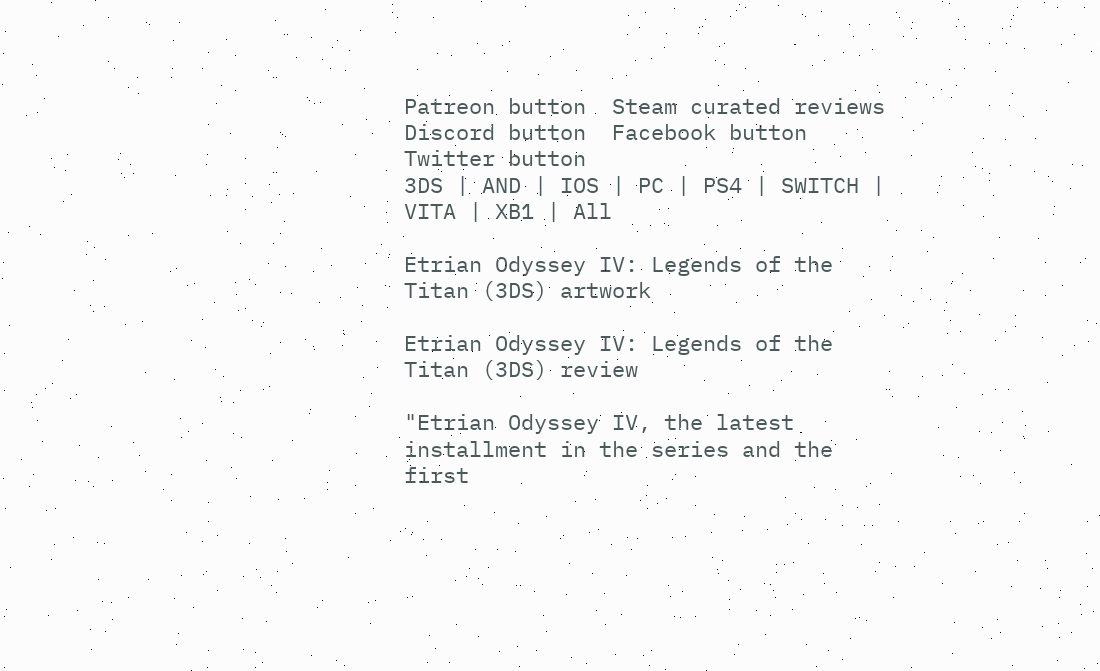Patreon button  Steam curated reviews  Discord button  Facebook button  Twitter button
3DS | AND | IOS | PC | PS4 | SWITCH | VITA | XB1 | All

Etrian Odyssey IV: Legends of the Titan (3DS) artwork

Etrian Odyssey IV: Legends of the Titan (3DS) review

"Etrian Odyssey IV, the latest installment in the series and the first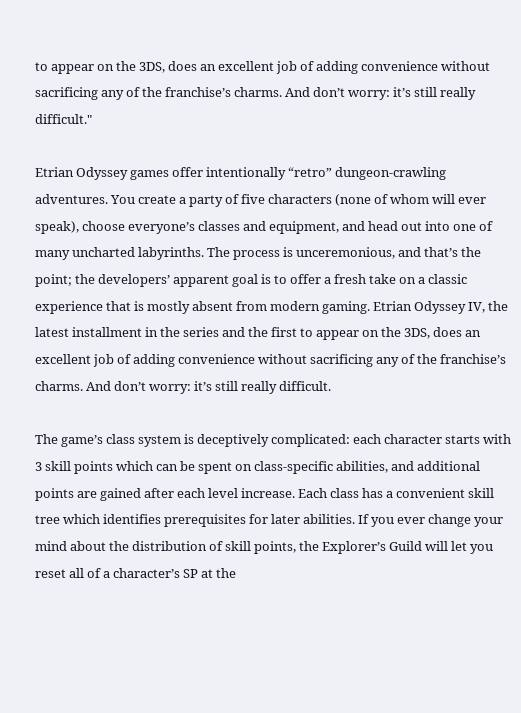to appear on the 3DS, does an excellent job of adding convenience without sacrificing any of the franchise’s charms. And don’t worry: it’s still really difficult."

Etrian Odyssey games offer intentionally “retro” dungeon-crawling adventures. You create a party of five characters (none of whom will ever speak), choose everyone’s classes and equipment, and head out into one of many uncharted labyrinths. The process is unceremonious, and that’s the point; the developers’ apparent goal is to offer a fresh take on a classic experience that is mostly absent from modern gaming. Etrian Odyssey IV, the latest installment in the series and the first to appear on the 3DS, does an excellent job of adding convenience without sacrificing any of the franchise’s charms. And don’t worry: it’s still really difficult.

The game’s class system is deceptively complicated: each character starts with 3 skill points which can be spent on class-specific abilities, and additional points are gained after each level increase. Each class has a convenient skill tree which identifies prerequisites for later abilities. If you ever change your mind about the distribution of skill points, the Explorer’s Guild will let you reset all of a character’s SP at the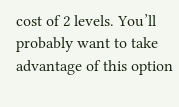cost of 2 levels. You’ll probably want to take advantage of this option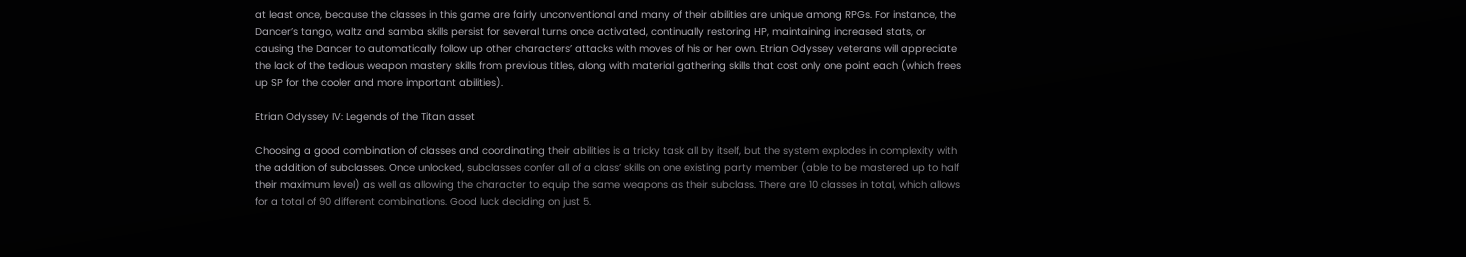at least once, because the classes in this game are fairly unconventional and many of their abilities are unique among RPGs. For instance, the Dancer’s tango, waltz and samba skills persist for several turns once activated, continually restoring HP, maintaining increased stats, or causing the Dancer to automatically follow up other characters’ attacks with moves of his or her own. Etrian Odyssey veterans will appreciate the lack of the tedious weapon mastery skills from previous titles, along with material gathering skills that cost only one point each (which frees up SP for the cooler and more important abilities).

Etrian Odyssey IV: Legends of the Titan asset

Choosing a good combination of classes and coordinating their abilities is a tricky task all by itself, but the system explodes in complexity with the addition of subclasses. Once unlocked, subclasses confer all of a class’ skills on one existing party member (able to be mastered up to half their maximum level) as well as allowing the character to equip the same weapons as their subclass. There are 10 classes in total, which allows for a total of 90 different combinations. Good luck deciding on just 5.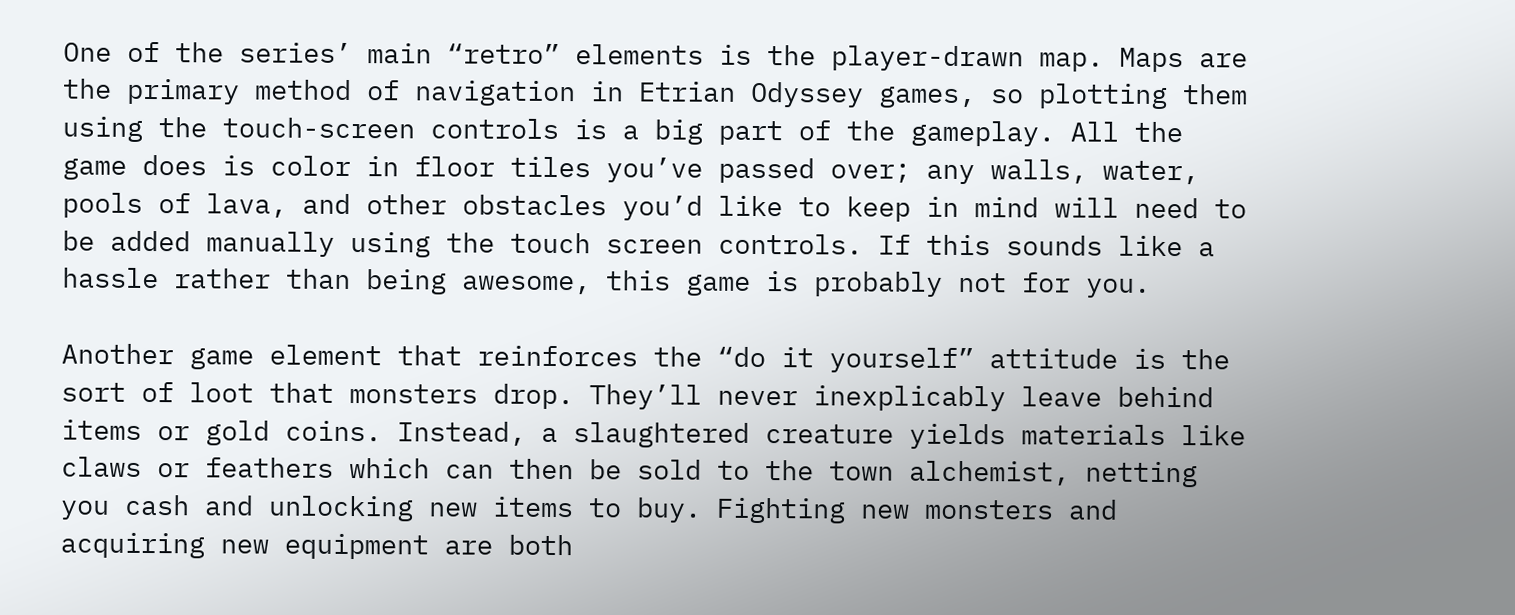One of the series’ main “retro” elements is the player-drawn map. Maps are the primary method of navigation in Etrian Odyssey games, so plotting them using the touch-screen controls is a big part of the gameplay. All the game does is color in floor tiles you’ve passed over; any walls, water, pools of lava, and other obstacles you’d like to keep in mind will need to be added manually using the touch screen controls. If this sounds like a hassle rather than being awesome, this game is probably not for you.

Another game element that reinforces the “do it yourself” attitude is the sort of loot that monsters drop. They’ll never inexplicably leave behind items or gold coins. Instead, a slaughtered creature yields materials like claws or feathers which can then be sold to the town alchemist, netting you cash and unlocking new items to buy. Fighting new monsters and acquiring new equipment are both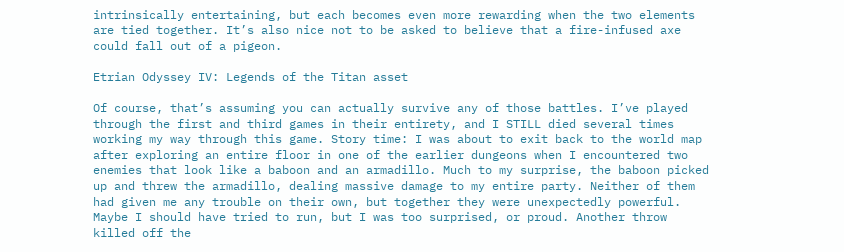intrinsically entertaining, but each becomes even more rewarding when the two elements are tied together. It’s also nice not to be asked to believe that a fire-infused axe could fall out of a pigeon.

Etrian Odyssey IV: Legends of the Titan asset

Of course, that’s assuming you can actually survive any of those battles. I’ve played through the first and third games in their entirety, and I STILL died several times working my way through this game. Story time: I was about to exit back to the world map after exploring an entire floor in one of the earlier dungeons when I encountered two enemies that look like a baboon and an armadillo. Much to my surprise, the baboon picked up and threw the armadillo, dealing massive damage to my entire party. Neither of them had given me any trouble on their own, but together they were unexpectedly powerful. Maybe I should have tried to run, but I was too surprised, or proud. Another throw killed off the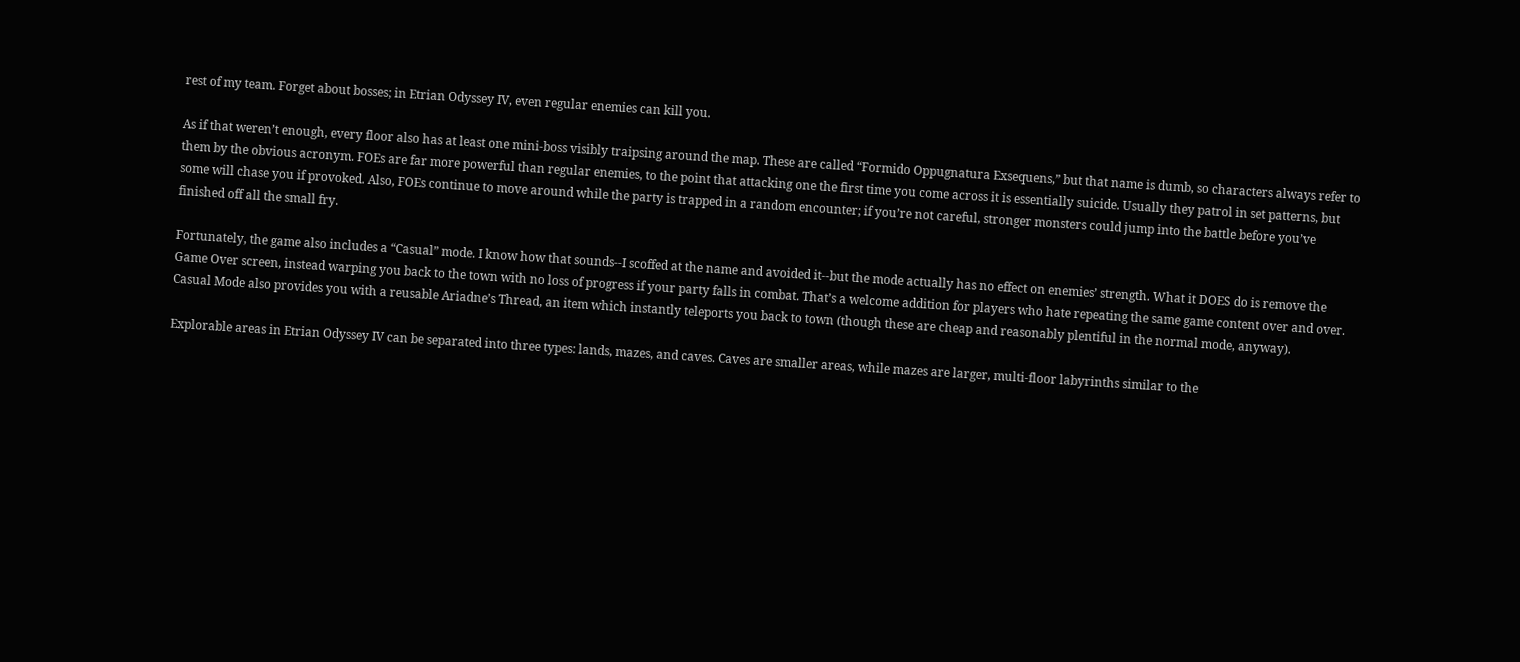rest of my team. Forget about bosses; in Etrian Odyssey IV, even regular enemies can kill you.

As if that weren’t enough, every floor also has at least one mini-boss visibly traipsing around the map. These are called “Formido Oppugnatura Exsequens,” but that name is dumb, so characters always refer to them by the obvious acronym. FOEs are far more powerful than regular enemies, to the point that attacking one the first time you come across it is essentially suicide. Usually they patrol in set patterns, but some will chase you if provoked. Also, FOEs continue to move around while the party is trapped in a random encounter; if you’re not careful, stronger monsters could jump into the battle before you’ve finished off all the small fry.

Fortunately, the game also includes a “Casual” mode. I know how that sounds--I scoffed at the name and avoided it--but the mode actually has no effect on enemies’ strength. What it DOES do is remove the Game Over screen, instead warping you back to the town with no loss of progress if your party falls in combat. That’s a welcome addition for players who hate repeating the same game content over and over. Casual Mode also provides you with a reusable Ariadne’s Thread, an item which instantly teleports you back to town (though these are cheap and reasonably plentiful in the normal mode, anyway).

Explorable areas in Etrian Odyssey IV can be separated into three types: lands, mazes, and caves. Caves are smaller areas, while mazes are larger, multi-floor labyrinths similar to the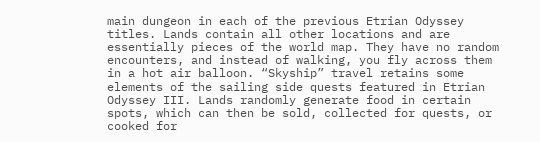main dungeon in each of the previous Etrian Odyssey titles. Lands contain all other locations and are essentially pieces of the world map. They have no random encounters, and instead of walking, you fly across them in a hot air balloon. “Skyship” travel retains some elements of the sailing side quests featured in Etrian Odyssey III. Lands randomly generate food in certain spots, which can then be sold, collected for quests, or cooked for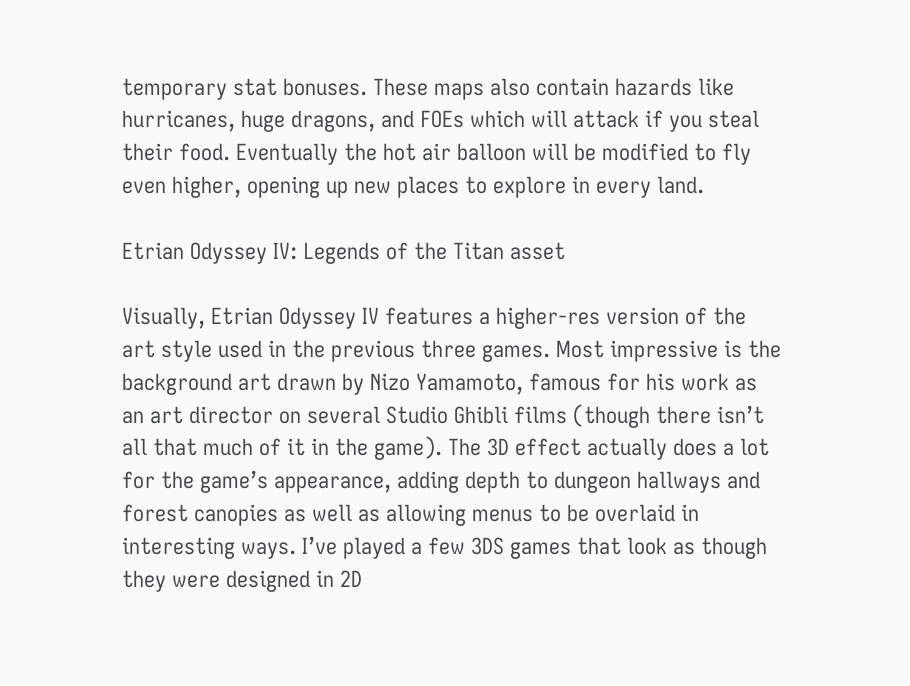temporary stat bonuses. These maps also contain hazards like hurricanes, huge dragons, and FOEs which will attack if you steal their food. Eventually the hot air balloon will be modified to fly even higher, opening up new places to explore in every land.

Etrian Odyssey IV: Legends of the Titan asset

Visually, Etrian Odyssey IV features a higher-res version of the art style used in the previous three games. Most impressive is the background art drawn by Nizo Yamamoto, famous for his work as an art director on several Studio Ghibli films (though there isn’t all that much of it in the game). The 3D effect actually does a lot for the game’s appearance, adding depth to dungeon hallways and forest canopies as well as allowing menus to be overlaid in interesting ways. I’ve played a few 3DS games that look as though they were designed in 2D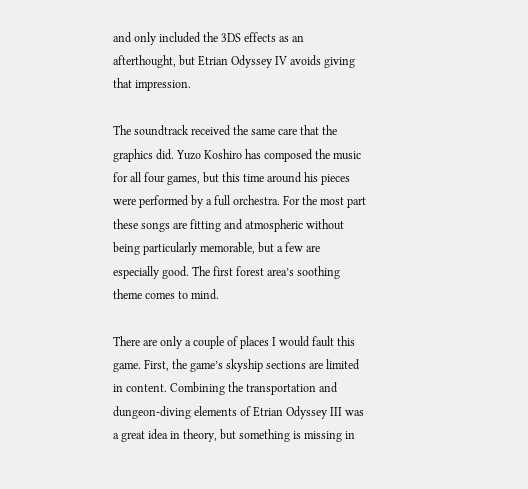and only included the 3DS effects as an afterthought, but Etrian Odyssey IV avoids giving that impression.

The soundtrack received the same care that the graphics did. Yuzo Koshiro has composed the music for all four games, but this time around his pieces were performed by a full orchestra. For the most part these songs are fitting and atmospheric without being particularly memorable, but a few are especially good. The first forest area’s soothing theme comes to mind.

There are only a couple of places I would fault this game. First, the game’s skyship sections are limited in content. Combining the transportation and dungeon-diving elements of Etrian Odyssey III was a great idea in theory, but something is missing in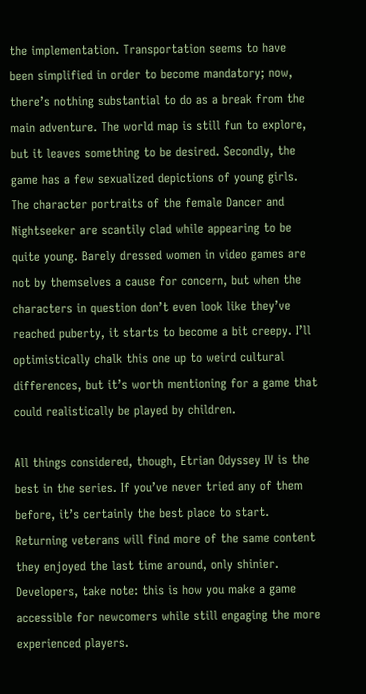the implementation. Transportation seems to have been simplified in order to become mandatory; now, there’s nothing substantial to do as a break from the main adventure. The world map is still fun to explore, but it leaves something to be desired. Secondly, the game has a few sexualized depictions of young girls. The character portraits of the female Dancer and Nightseeker are scantily clad while appearing to be quite young. Barely dressed women in video games are not by themselves a cause for concern, but when the characters in question don’t even look like they’ve reached puberty, it starts to become a bit creepy. I’ll optimistically chalk this one up to weird cultural differences, but it’s worth mentioning for a game that could realistically be played by children.

All things considered, though, Etrian Odyssey IV is the best in the series. If you’ve never tried any of them before, it’s certainly the best place to start. Returning veterans will find more of the same content they enjoyed the last time around, only shinier. Developers, take note: this is how you make a game accessible for newcomers while still engaging the more experienced players.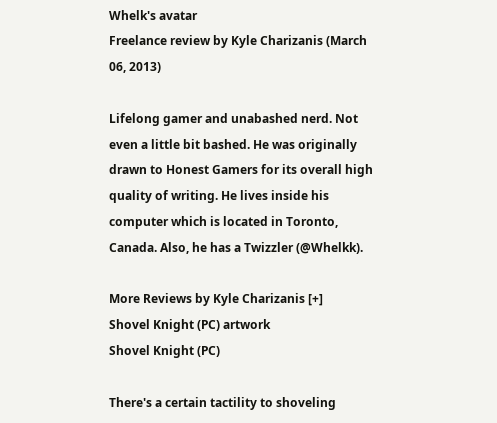Whelk's avatar
Freelance review by Kyle Charizanis (March 06, 2013)

Lifelong gamer and unabashed nerd. Not even a little bit bashed. He was originally drawn to Honest Gamers for its overall high quality of writing. He lives inside his computer which is located in Toronto, Canada. Also, he has a Twizzler (@Whelkk).

More Reviews by Kyle Charizanis [+]
Shovel Knight (PC) artwork
Shovel Knight (PC)

There's a certain tactility to shoveling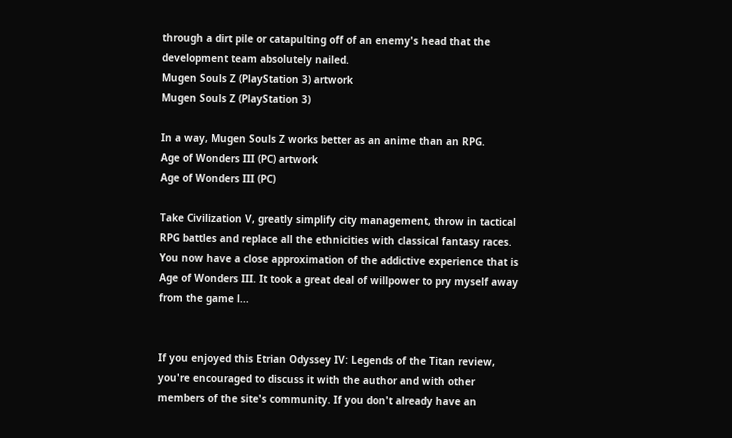through a dirt pile or catapulting off of an enemy's head that the development team absolutely nailed.
Mugen Souls Z (PlayStation 3) artwork
Mugen Souls Z (PlayStation 3)

In a way, Mugen Souls Z works better as an anime than an RPG.
Age of Wonders III (PC) artwork
Age of Wonders III (PC)

Take Civilization V, greatly simplify city management, throw in tactical RPG battles and replace all the ethnicities with classical fantasy races. You now have a close approximation of the addictive experience that is Age of Wonders III. It took a great deal of willpower to pry myself away from the game l...


If you enjoyed this Etrian Odyssey IV: Legends of the Titan review, you're encouraged to discuss it with the author and with other members of the site's community. If you don't already have an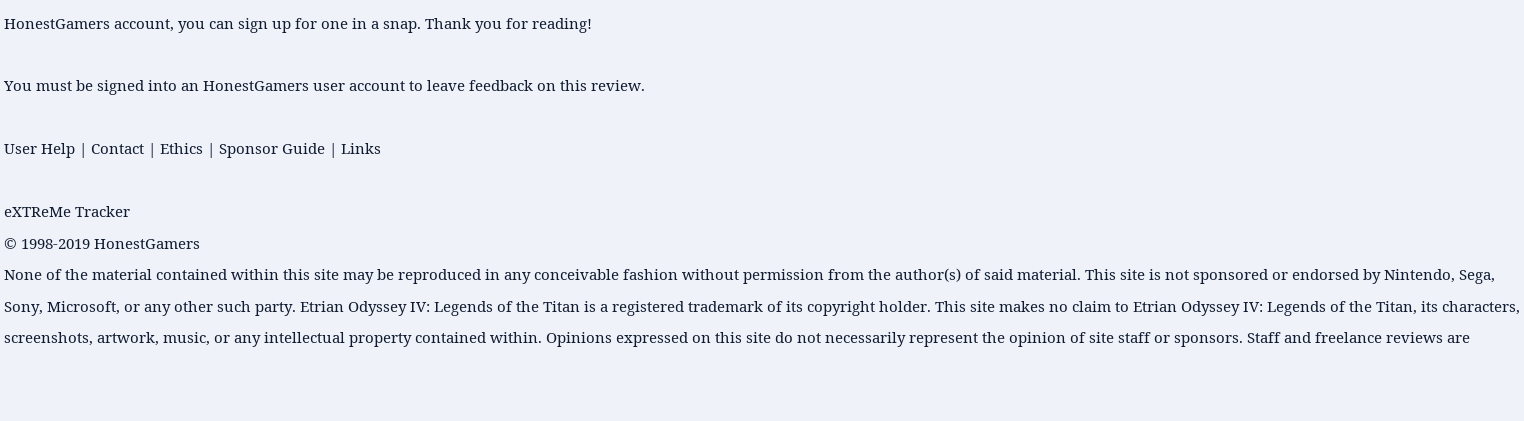HonestGamers account, you can sign up for one in a snap. Thank you for reading!

You must be signed into an HonestGamers user account to leave feedback on this review.

User Help | Contact | Ethics | Sponsor Guide | Links

eXTReMe Tracker
© 1998-2019 HonestGamers
None of the material contained within this site may be reproduced in any conceivable fashion without permission from the author(s) of said material. This site is not sponsored or endorsed by Nintendo, Sega, Sony, Microsoft, or any other such party. Etrian Odyssey IV: Legends of the Titan is a registered trademark of its copyright holder. This site makes no claim to Etrian Odyssey IV: Legends of the Titan, its characters, screenshots, artwork, music, or any intellectual property contained within. Opinions expressed on this site do not necessarily represent the opinion of site staff or sponsors. Staff and freelance reviews are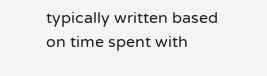typically written based on time spent with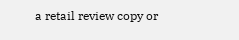a retail review copy or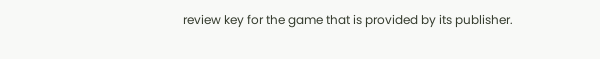review key for the game that is provided by its publisher.